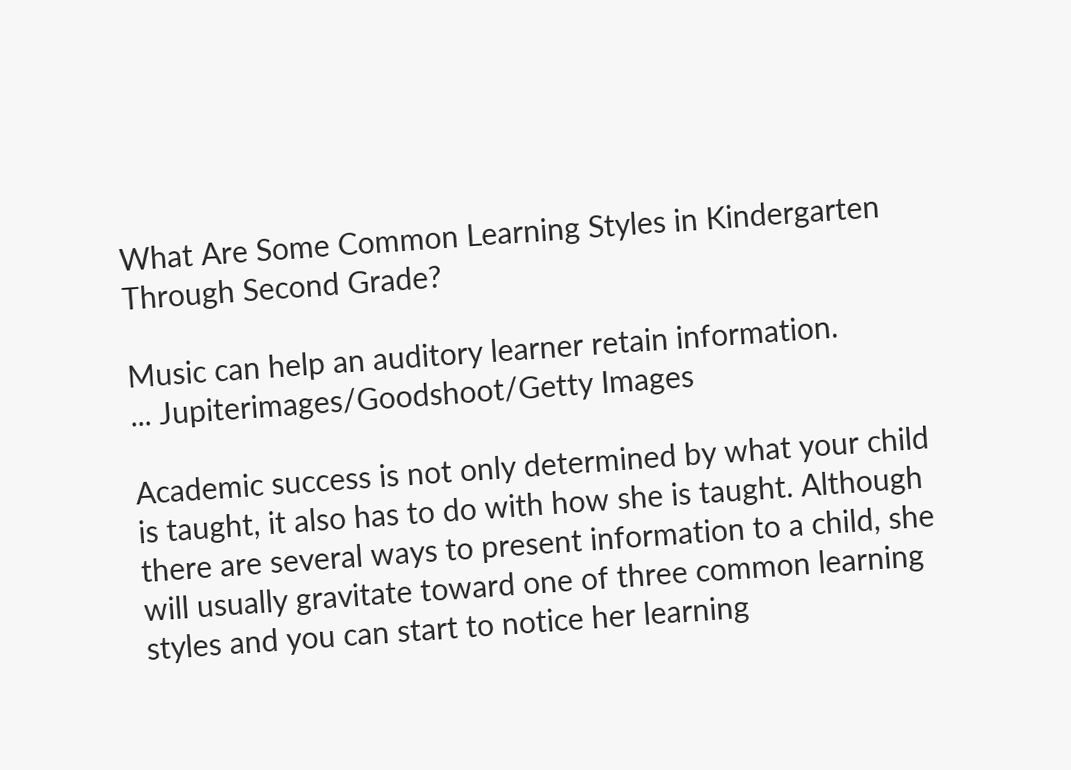What Are Some Common Learning Styles in Kindergarten Through Second Grade?

Music can help an auditory learner retain information.
... Jupiterimages/Goodshoot/Getty Images

Academic success is not only determined by what your child is taught, it also has to do with how she is taught. Although there are several ways to present information to a child, she will usually gravitate toward one of three common learning styles and you can start to notice her learning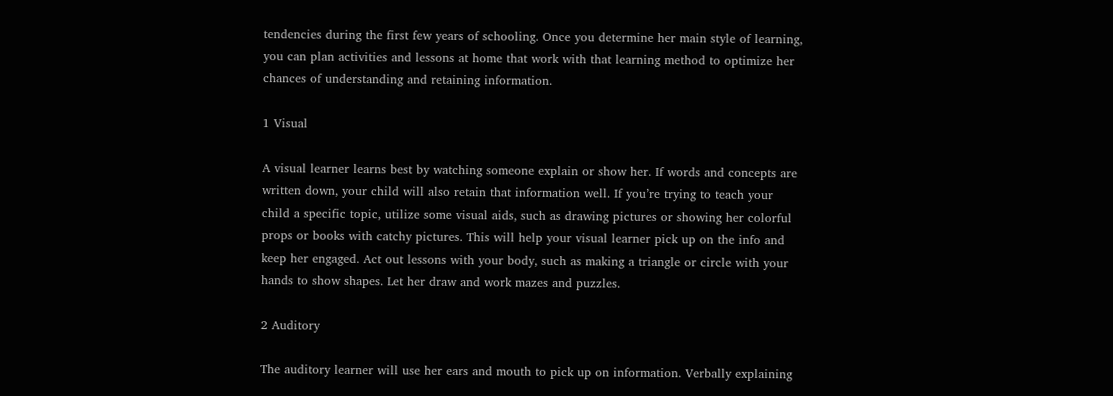tendencies during the first few years of schooling. Once you determine her main style of learning, you can plan activities and lessons at home that work with that learning method to optimize her chances of understanding and retaining information.

1 Visual

A visual learner learns best by watching someone explain or show her. If words and concepts are written down, your child will also retain that information well. If you’re trying to teach your child a specific topic, utilize some visual aids, such as drawing pictures or showing her colorful props or books with catchy pictures. This will help your visual learner pick up on the info and keep her engaged. Act out lessons with your body, such as making a triangle or circle with your hands to show shapes. Let her draw and work mazes and puzzles.

2 Auditory

The auditory learner will use her ears and mouth to pick up on information. Verbally explaining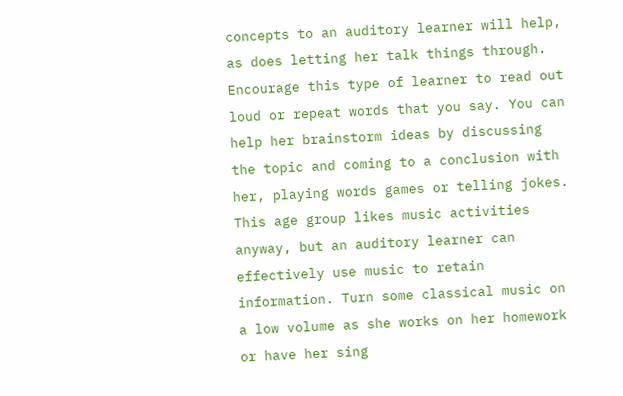concepts to an auditory learner will help, as does letting her talk things through. Encourage this type of learner to read out loud or repeat words that you say. You can help her brainstorm ideas by discussing the topic and coming to a conclusion with her, playing words games or telling jokes. This age group likes music activities anyway, but an auditory learner can effectively use music to retain information. Turn some classical music on a low volume as she works on her homework or have her sing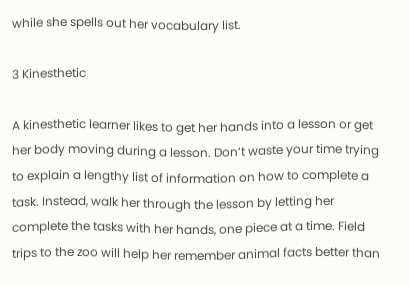while she spells out her vocabulary list.

3 Kinesthetic

A kinesthetic learner likes to get her hands into a lesson or get her body moving during a lesson. Don’t waste your time trying to explain a lengthy list of information on how to complete a task. Instead, walk her through the lesson by letting her complete the tasks with her hands, one piece at a time. Field trips to the zoo will help her remember animal facts better than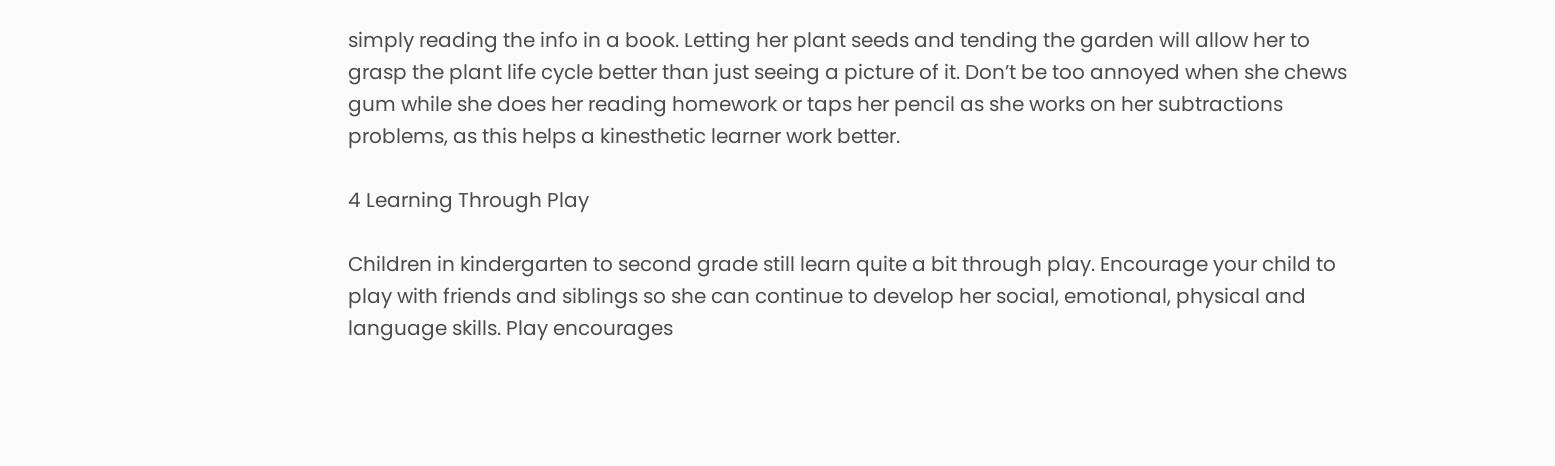simply reading the info in a book. Letting her plant seeds and tending the garden will allow her to grasp the plant life cycle better than just seeing a picture of it. Don’t be too annoyed when she chews gum while she does her reading homework or taps her pencil as she works on her subtractions problems, as this helps a kinesthetic learner work better.

4 Learning Through Play

Children in kindergarten to second grade still learn quite a bit through play. Encourage your child to play with friends and siblings so she can continue to develop her social, emotional, physical and language skills. Play encourages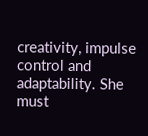creativity, impulse control and adaptability. She must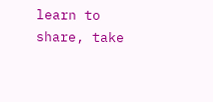learn to share, take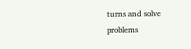turns and solve problems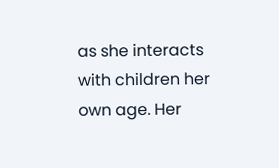as she interacts with children her own age. Her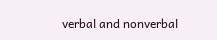verbal and nonverbal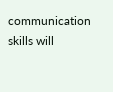communication skills will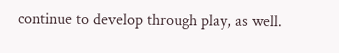continue to develop through play, as well.